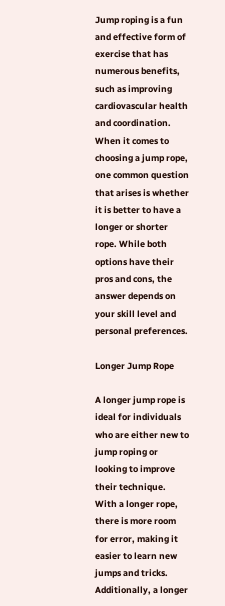Jump roping is a fun and effective form of exercise that has numerous benefits, such as improving cardiovascular health and coordination. When it comes to choosing a jump rope, one common question that arises is whether it is better to have a longer or shorter rope. While both options have their pros and cons, the answer depends on your skill level and personal preferences.

Longer Jump Rope

A longer jump rope is ideal for individuals who are either new to jump roping or looking to improve their technique. With a longer rope, there is more room for error, making it easier to learn new jumps and tricks. Additionally, a longer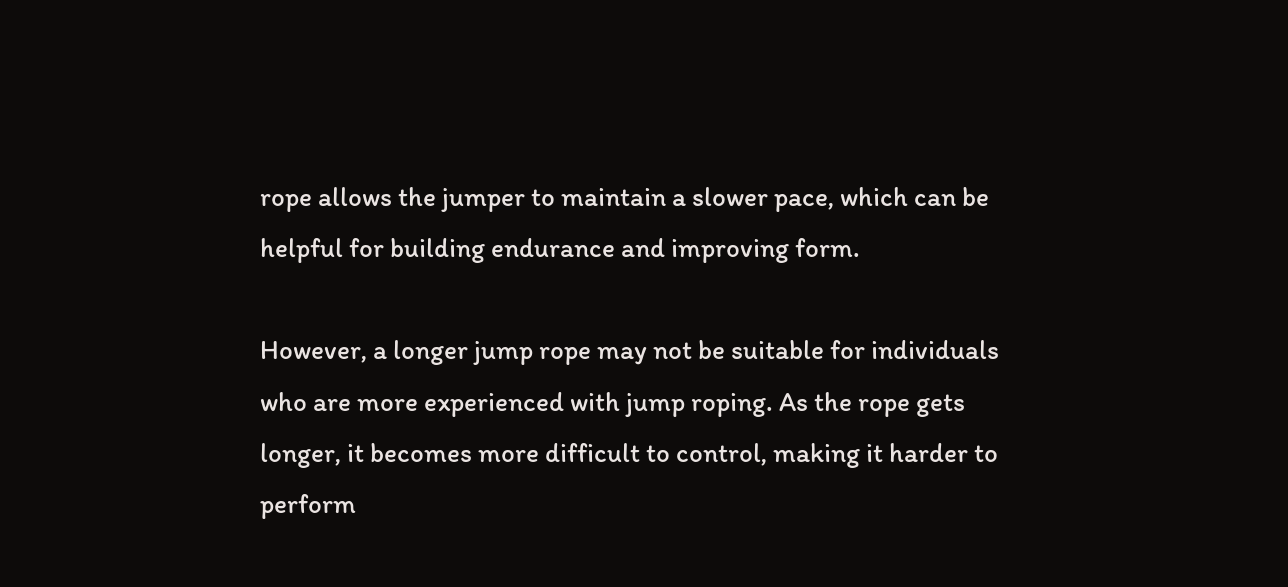rope allows the jumper to maintain a slower pace, which can be helpful for building endurance and improving form.

However, a longer jump rope may not be suitable for individuals who are more experienced with jump roping. As the rope gets longer, it becomes more difficult to control, making it harder to perform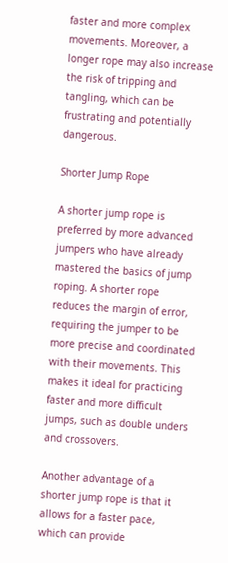faster and more complex movements. Moreover, a longer rope may also increase the risk of tripping and tangling, which can be frustrating and potentially dangerous.

Shorter Jump Rope

A shorter jump rope is preferred by more advanced jumpers who have already mastered the basics of jump roping. A shorter rope reduces the margin of error, requiring the jumper to be more precise and coordinated with their movements. This makes it ideal for practicing faster and more difficult jumps, such as double unders and crossovers.

Another advantage of a shorter jump rope is that it allows for a faster pace, which can provide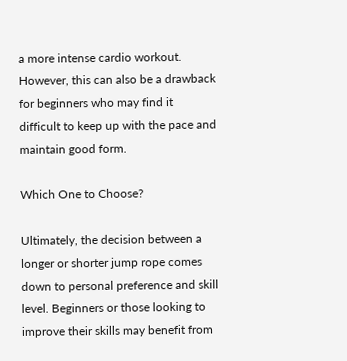a more intense cardio workout. However, this can also be a drawback for beginners who may find it difficult to keep up with the pace and maintain good form.

Which One to Choose?

Ultimately, the decision between a longer or shorter jump rope comes down to personal preference and skill level. Beginners or those looking to improve their skills may benefit from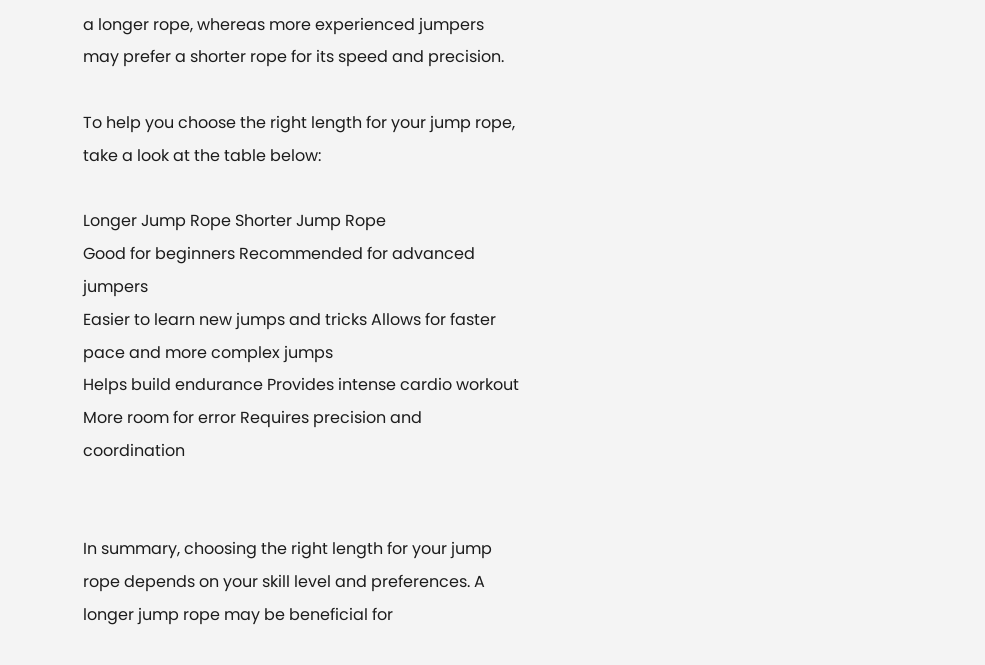a longer rope, whereas more experienced jumpers may prefer a shorter rope for its speed and precision.

To help you choose the right length for your jump rope, take a look at the table below:

Longer Jump Rope Shorter Jump Rope
Good for beginners Recommended for advanced jumpers
Easier to learn new jumps and tricks Allows for faster pace and more complex jumps
Helps build endurance Provides intense cardio workout
More room for error Requires precision and coordination


In summary, choosing the right length for your jump rope depends on your skill level and preferences. A longer jump rope may be beneficial for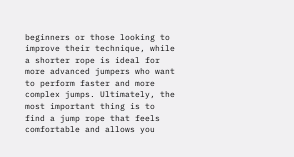beginners or those looking to improve their technique, while a shorter rope is ideal for more advanced jumpers who want to perform faster and more complex jumps. Ultimately, the most important thing is to find a jump rope that feels comfortable and allows you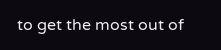to get the most out of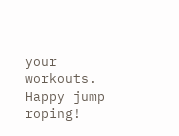your workouts. Happy jump roping!